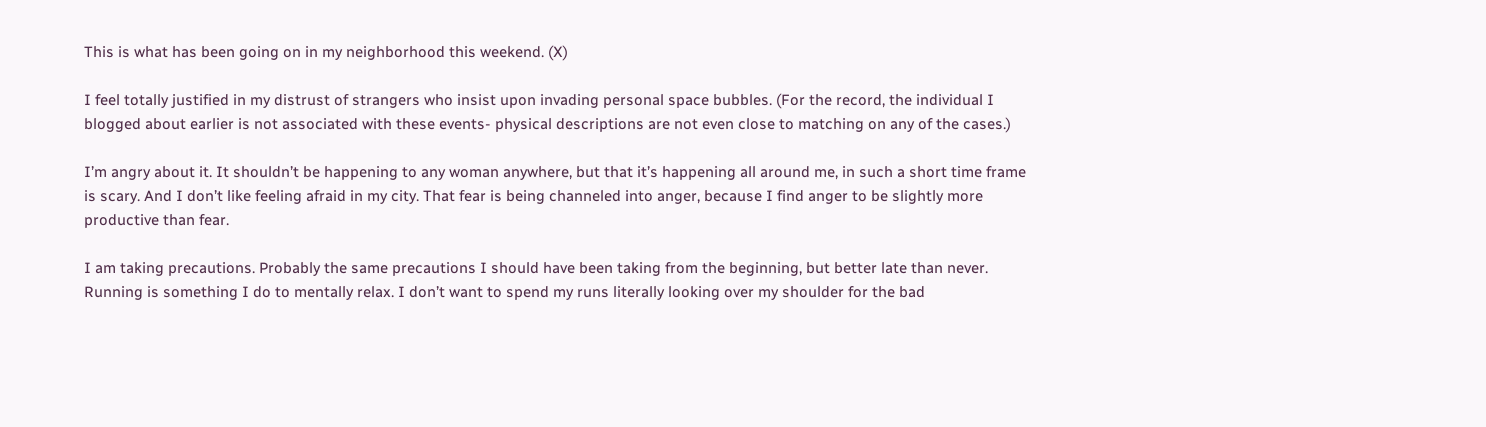This is what has been going on in my neighborhood this weekend. (X)

I feel totally justified in my distrust of strangers who insist upon invading personal space bubbles. (For the record, the individual I blogged about earlier is not associated with these events- physical descriptions are not even close to matching on any of the cases.)

I’m angry about it. It shouldn’t be happening to any woman anywhere, but that it’s happening all around me, in such a short time frame is scary. And I don’t like feeling afraid in my city. That fear is being channeled into anger, because I find anger to be slightly more productive than fear.

I am taking precautions. Probably the same precautions I should have been taking from the beginning, but better late than never. Running is something I do to mentally relax. I don’t want to spend my runs literally looking over my shoulder for the bad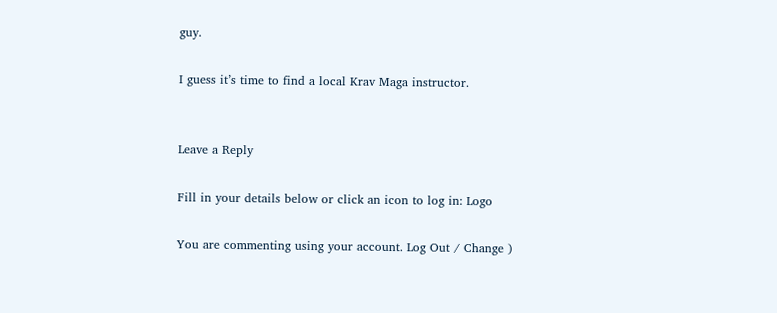guy.

I guess it’s time to find a local Krav Maga instructor.


Leave a Reply

Fill in your details below or click an icon to log in: Logo

You are commenting using your account. Log Out / Change )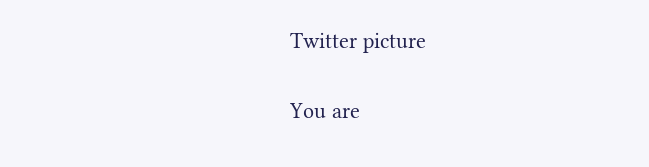Twitter picture

You are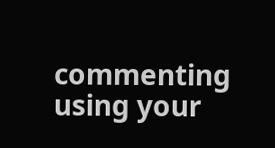commenting using your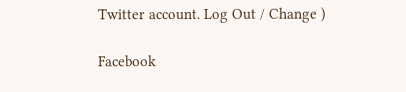Twitter account. Log Out / Change )

Facebook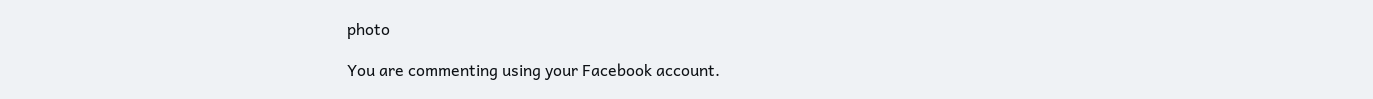photo

You are commenting using your Facebook account.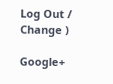Log Out / Change )

Google+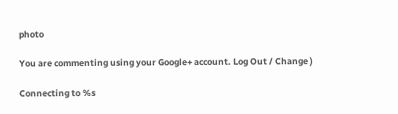photo

You are commenting using your Google+ account. Log Out / Change )

Connecting to %s